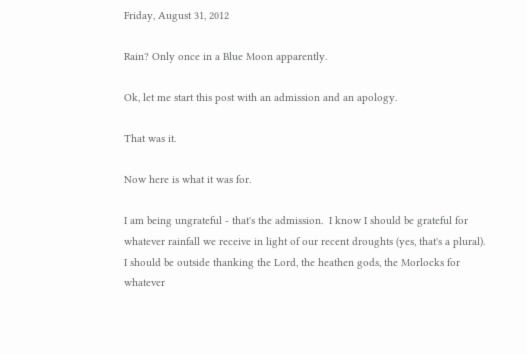Friday, August 31, 2012

Rain? Only once in a Blue Moon apparently.

Ok, let me start this post with an admission and an apology.

That was it.

Now here is what it was for.

I am being ungrateful - that's the admission.  I know I should be grateful for whatever rainfall we receive in light of our recent droughts (yes, that's a plural).  I should be outside thanking the Lord, the heathen gods, the Morlocks for whatever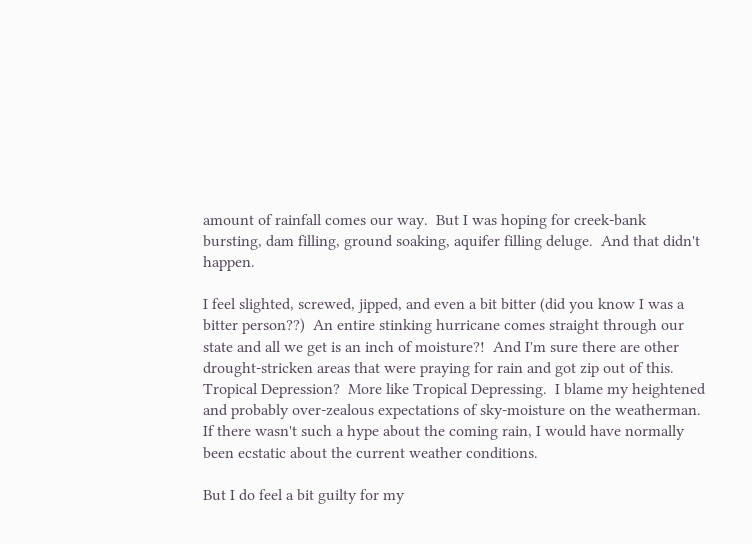amount of rainfall comes our way.  But I was hoping for creek-bank bursting, dam filling, ground soaking, aquifer filling deluge.  And that didn't happen.

I feel slighted, screwed, jipped, and even a bit bitter (did you know I was a bitter person??)  An entire stinking hurricane comes straight through our state and all we get is an inch of moisture?!  And I'm sure there are other drought-stricken areas that were praying for rain and got zip out of this.  Tropical Depression?  More like Tropical Depressing.  I blame my heightened and probably over-zealous expectations of sky-moisture on the weatherman.  If there wasn't such a hype about the coming rain, I would have normally been ecstatic about the current weather conditions.

But I do feel a bit guilty for my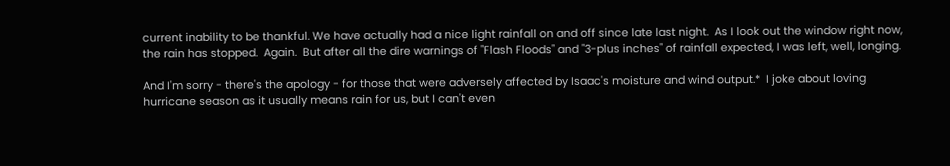current inability to be thankful. We have actually had a nice light rainfall on and off since late last night.  As I look out the window right now, the rain has stopped.  Again.  But after all the dire warnings of "Flash Floods" and "3-plus inches" of rainfall expected, I was left, well, longing.

And I'm sorry - there's the apology - for those that were adversely affected by Isaac's moisture and wind output.*  I joke about loving hurricane season as it usually means rain for us, but I can't even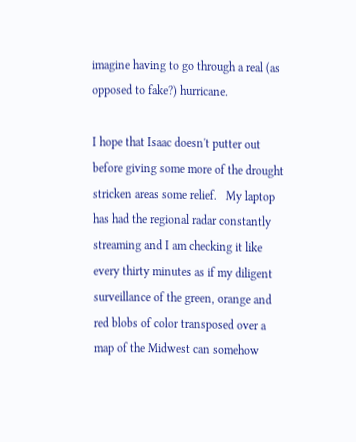imagine having to go through a real (as opposed to fake?) hurricane.

I hope that Isaac doesn't putter out before giving some more of the drought stricken areas some relief.   My laptop has had the regional radar constantly streaming and I am checking it like every thirty minutes as if my diligent surveillance of the green, orange and red blobs of color transposed over a map of the Midwest can somehow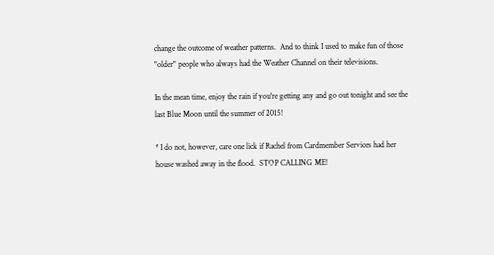change the outcome of weather patterns.  And to think I used to make fun of those "older" people who always had the Weather Channel on their televisions.

In the mean time, enjoy the rain if you're getting any and go out tonight and see the last Blue Moon until the summer of 2015!

* I do not, however, care one lick if Rachel from Cardmember Services had her house washed away in the flood.  STOP CALLING ME!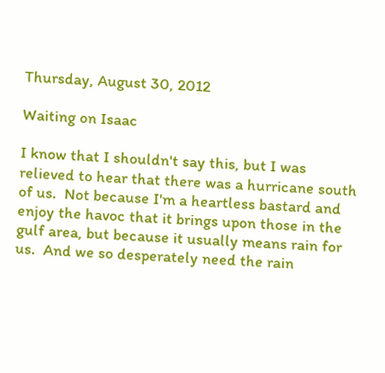Thursday, August 30, 2012

Waiting on Isaac

I know that I shouldn't say this, but I was relieved to hear that there was a hurricane south of us.  Not because I'm a heartless bastard and enjoy the havoc that it brings upon those in the gulf area, but because it usually means rain for us.  And we so desperately need the rain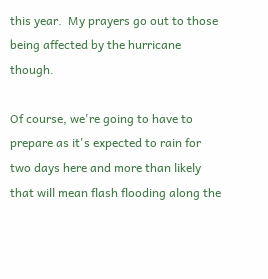this year.  My prayers go out to those being affected by the hurricane though.

Of course, we're going to have to prepare as it's expected to rain for two days here and more than likely that will mean flash flooding along the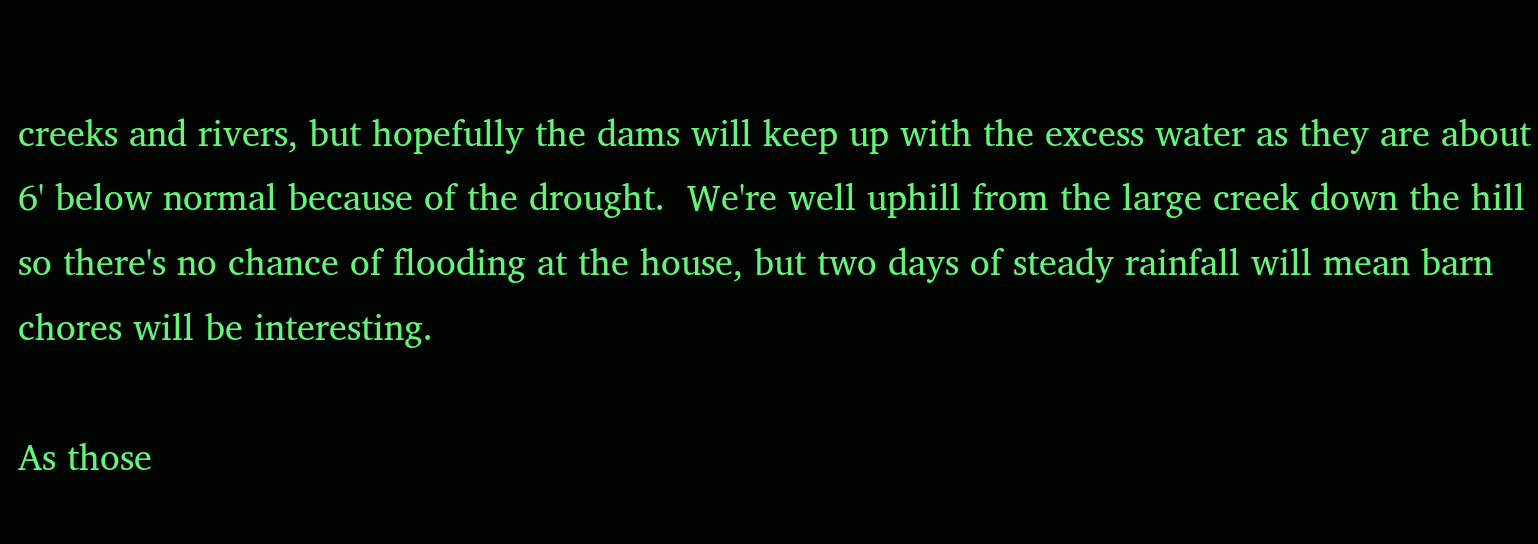creeks and rivers, but hopefully the dams will keep up with the excess water as they are about 6' below normal because of the drought.  We're well uphill from the large creek down the hill so there's no chance of flooding at the house, but two days of steady rainfall will mean barn chores will be interesting.

As those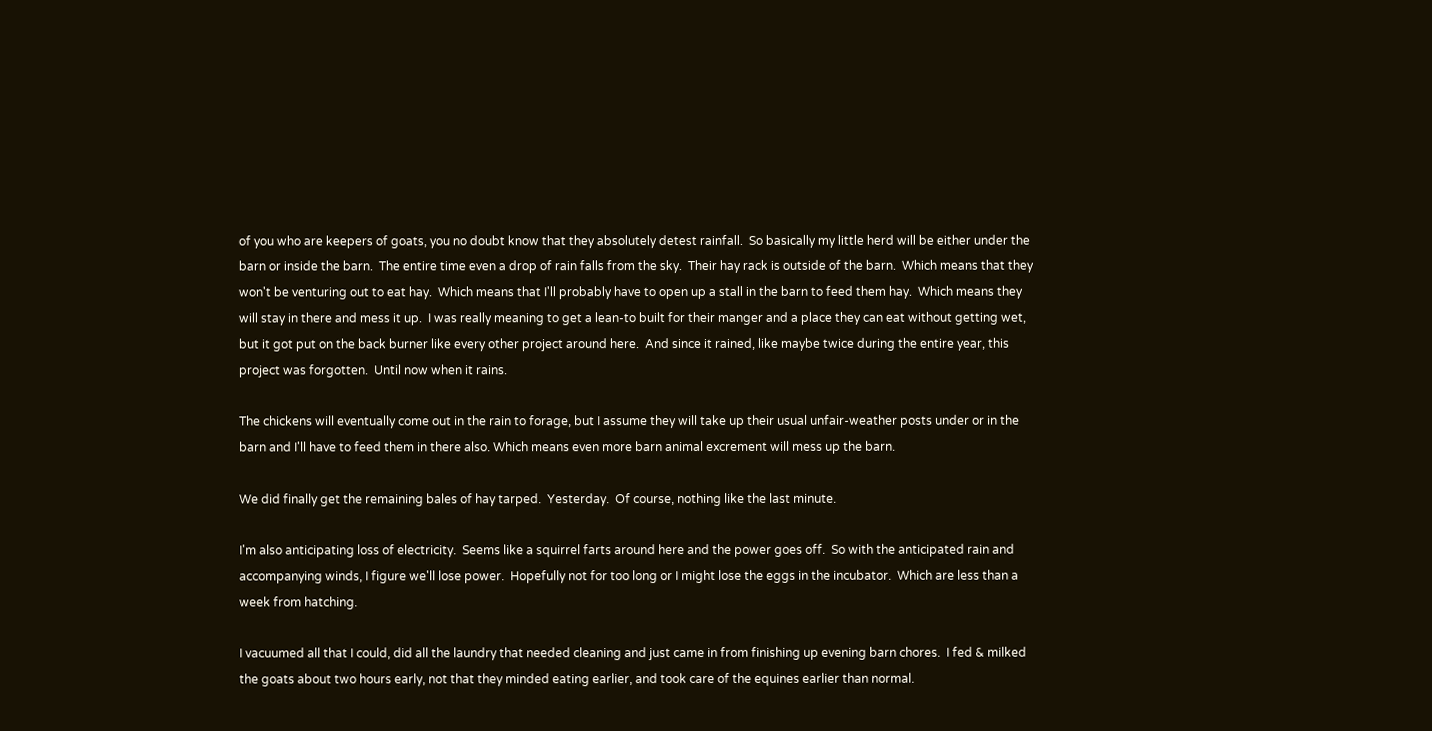of you who are keepers of goats, you no doubt know that they absolutely detest rainfall.  So basically my little herd will be either under the barn or inside the barn.  The entire time even a drop of rain falls from the sky.  Their hay rack is outside of the barn.  Which means that they won't be venturing out to eat hay.  Which means that I'll probably have to open up a stall in the barn to feed them hay.  Which means they will stay in there and mess it up.  I was really meaning to get a lean-to built for their manger and a place they can eat without getting wet, but it got put on the back burner like every other project around here.  And since it rained, like maybe twice during the entire year, this project was forgotten.  Until now when it rains.

The chickens will eventually come out in the rain to forage, but I assume they will take up their usual unfair-weather posts under or in the barn and I'll have to feed them in there also. Which means even more barn animal excrement will mess up the barn.

We did finally get the remaining bales of hay tarped.  Yesterday.  Of course, nothing like the last minute.

I'm also anticipating loss of electricity.  Seems like a squirrel farts around here and the power goes off.  So with the anticipated rain and accompanying winds, I figure we'll lose power.  Hopefully not for too long or I might lose the eggs in the incubator.  Which are less than a week from hatching.

I vacuumed all that I could, did all the laundry that needed cleaning and just came in from finishing up evening barn chores.  I fed & milked the goats about two hours early, not that they minded eating earlier, and took care of the equines earlier than normal.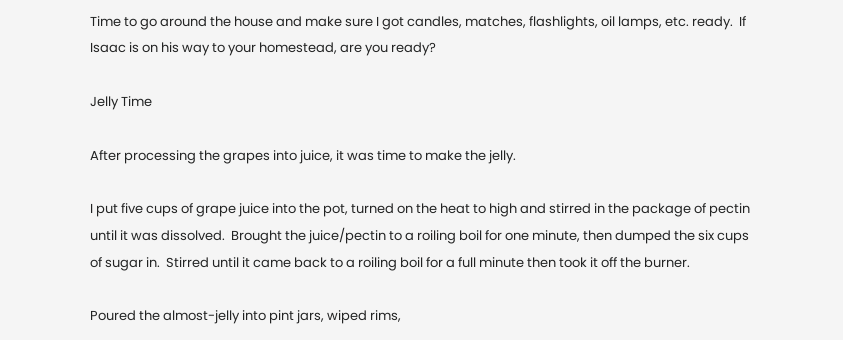Time to go around the house and make sure I got candles, matches, flashlights, oil lamps, etc. ready.  If Isaac is on his way to your homestead, are you ready?

Jelly Time

After processing the grapes into juice, it was time to make the jelly.

I put five cups of grape juice into the pot, turned on the heat to high and stirred in the package of pectin until it was dissolved.  Brought the juice/pectin to a roiling boil for one minute, then dumped the six cups of sugar in.  Stirred until it came back to a roiling boil for a full minute then took it off the burner.

Poured the almost-jelly into pint jars, wiped rims,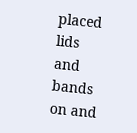placed lids and bands on and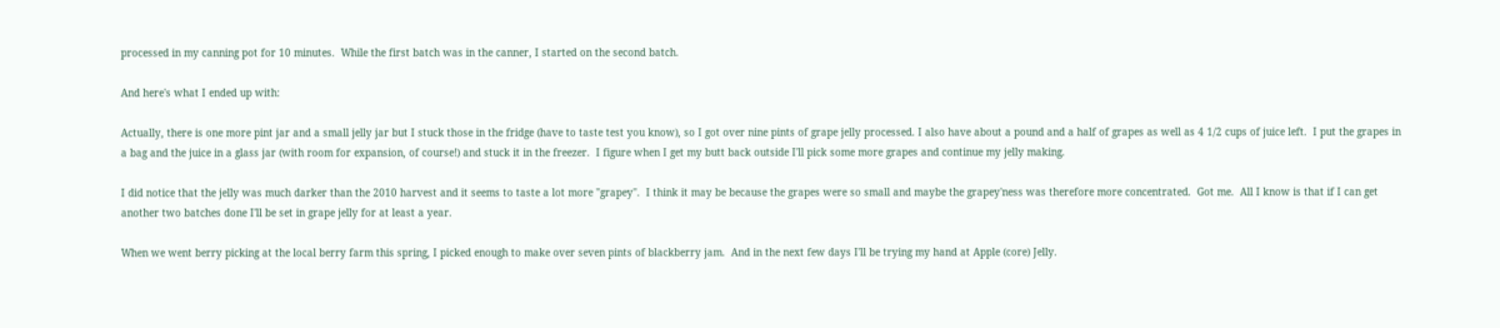processed in my canning pot for 10 minutes.  While the first batch was in the canner, I started on the second batch.

And here's what I ended up with:

Actually, there is one more pint jar and a small jelly jar but I stuck those in the fridge (have to taste test you know), so I got over nine pints of grape jelly processed. I also have about a pound and a half of grapes as well as 4 1/2 cups of juice left.  I put the grapes in a bag and the juice in a glass jar (with room for expansion, of course!) and stuck it in the freezer.  I figure when I get my butt back outside I'll pick some more grapes and continue my jelly making.

I did notice that the jelly was much darker than the 2010 harvest and it seems to taste a lot more "grapey".  I think it may be because the grapes were so small and maybe the grapey'ness was therefore more concentrated.  Got me.  All I know is that if I can get another two batches done I'll be set in grape jelly for at least a year.

When we went berry picking at the local berry farm this spring, I picked enough to make over seven pints of blackberry jam.  And in the next few days I'll be trying my hand at Apple (core) Jelly.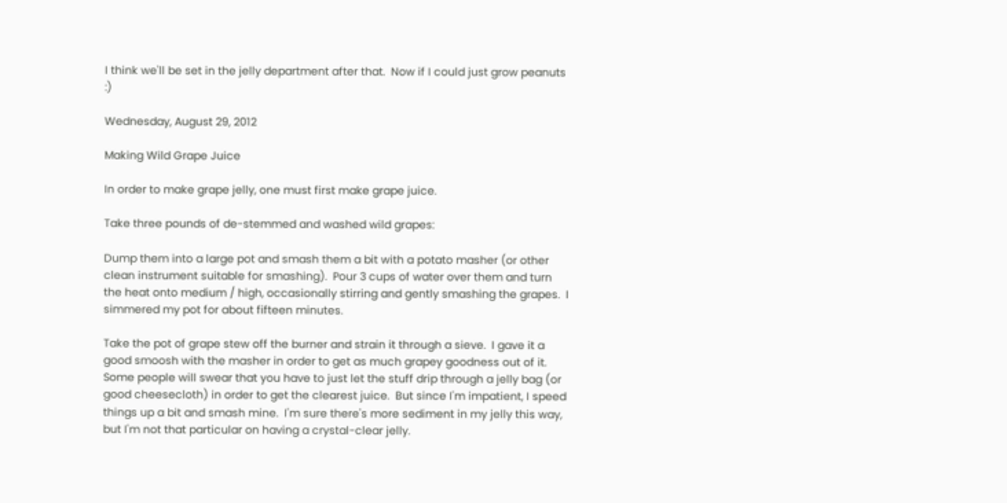I think we'll be set in the jelly department after that.  Now if I could just grow peanuts :)

Wednesday, August 29, 2012

Making Wild Grape Juice

In order to make grape jelly, one must first make grape juice.

Take three pounds of de-stemmed and washed wild grapes:

Dump them into a large pot and smash them a bit with a potato masher (or other clean instrument suitable for smashing).  Pour 3 cups of water over them and turn the heat onto medium / high, occasionally stirring and gently smashing the grapes.  I simmered my pot for about fifteen minutes.

Take the pot of grape stew off the burner and strain it through a sieve.  I gave it a good smoosh with the masher in order to get as much grapey goodness out of it.  Some people will swear that you have to just let the stuff drip through a jelly bag (or good cheesecloth) in order to get the clearest juice.  But since I'm impatient, I speed things up a bit and smash mine.  I'm sure there's more sediment in my jelly this way, but I'm not that particular on having a crystal-clear jelly.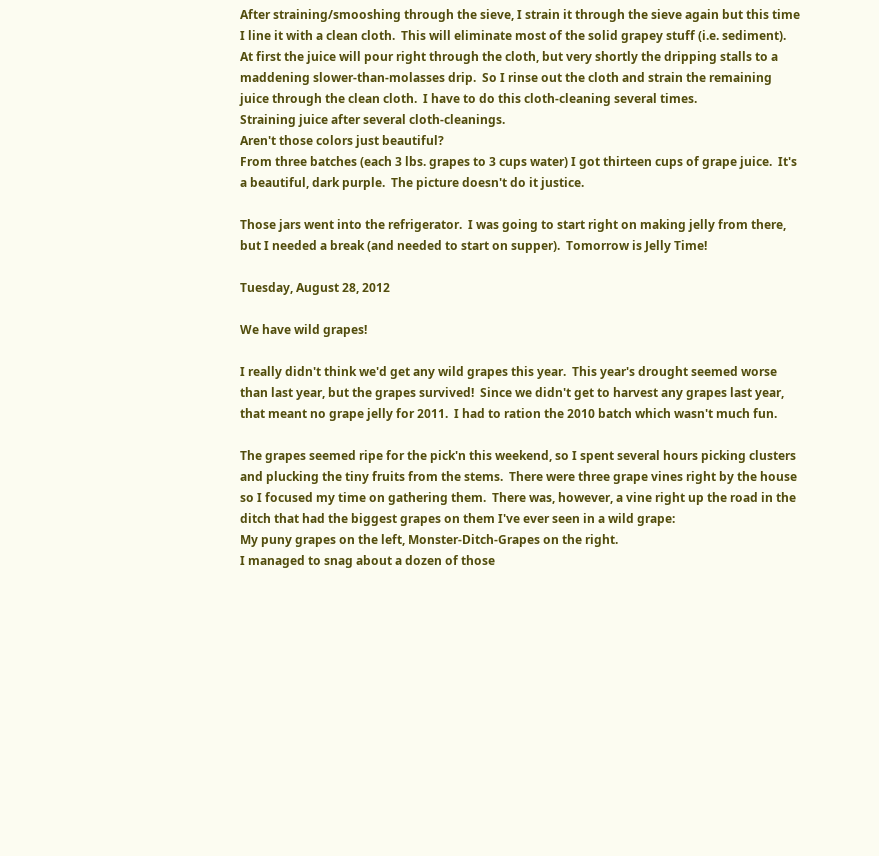After straining/smooshing through the sieve, I strain it through the sieve again but this time I line it with a clean cloth.  This will eliminate most of the solid grapey stuff (i.e. sediment).  At first the juice will pour right through the cloth, but very shortly the dripping stalls to a maddening slower-than-molasses drip.  So I rinse out the cloth and strain the remaining juice through the clean cloth.  I have to do this cloth-cleaning several times.
Straining juice after several cloth-cleanings.
Aren't those colors just beautiful?
From three batches (each 3 lbs. grapes to 3 cups water) I got thirteen cups of grape juice.  It's a beautiful, dark purple.  The picture doesn't do it justice.

Those jars went into the refrigerator.  I was going to start right on making jelly from there, but I needed a break (and needed to start on supper).  Tomorrow is Jelly Time!

Tuesday, August 28, 2012

We have wild grapes!

I really didn't think we'd get any wild grapes this year.  This year's drought seemed worse than last year, but the grapes survived!  Since we didn't get to harvest any grapes last year, that meant no grape jelly for 2011.  I had to ration the 2010 batch which wasn't much fun.

The grapes seemed ripe for the pick'n this weekend, so I spent several hours picking clusters and plucking the tiny fruits from the stems.  There were three grape vines right by the house so I focused my time on gathering them.  There was, however, a vine right up the road in the ditch that had the biggest grapes on them I've ever seen in a wild grape:
My puny grapes on the left, Monster-Ditch-Grapes on the right.
I managed to snag about a dozen of those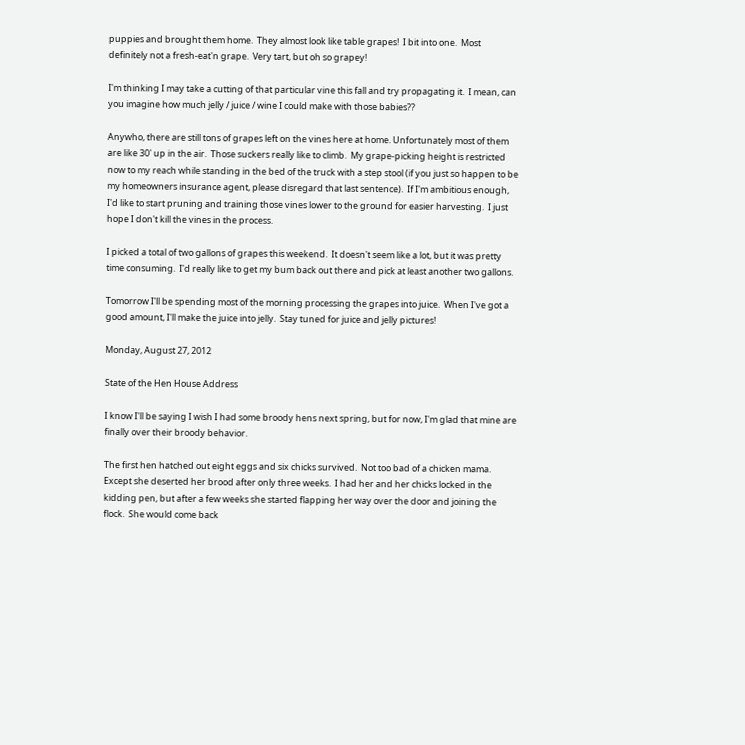puppies and brought them home.  They almost look like table grapes!  I bit into one.  Most definitely not a fresh-eat'n grape.  Very tart, but oh so grapey!

I'm thinking I may take a cutting of that particular vine this fall and try propagating it.  I mean, can you imagine how much jelly / juice / wine I could make with those babies??

Anywho, there are still tons of grapes left on the vines here at home. Unfortunately most of them are like 30' up in the air.  Those suckers really like to climb.  My grape-picking height is restricted now to my reach while standing in the bed of the truck with a step stool (if you just so happen to be my homeowners insurance agent, please disregard that last sentence).  If I'm ambitious enough, I'd like to start pruning and training those vines lower to the ground for easier harvesting.  I just hope I don't kill the vines in the process.

I picked a total of two gallons of grapes this weekend.  It doesn't seem like a lot, but it was pretty time consuming.  I'd really like to get my bum back out there and pick at least another two gallons.

Tomorrow I'll be spending most of the morning processing the grapes into juice.  When I've got a good amount, I'll make the juice into jelly.  Stay tuned for juice and jelly pictures!

Monday, August 27, 2012

State of the Hen House Address

I know I'll be saying I wish I had some broody hens next spring, but for now, I'm glad that mine are finally over their broody behavior.

The first hen hatched out eight eggs and six chicks survived.  Not too bad of a chicken mama.  Except she deserted her brood after only three weeks.  I had her and her chicks locked in the kidding pen, but after a few weeks she started flapping her way over the door and joining the flock.  She would come back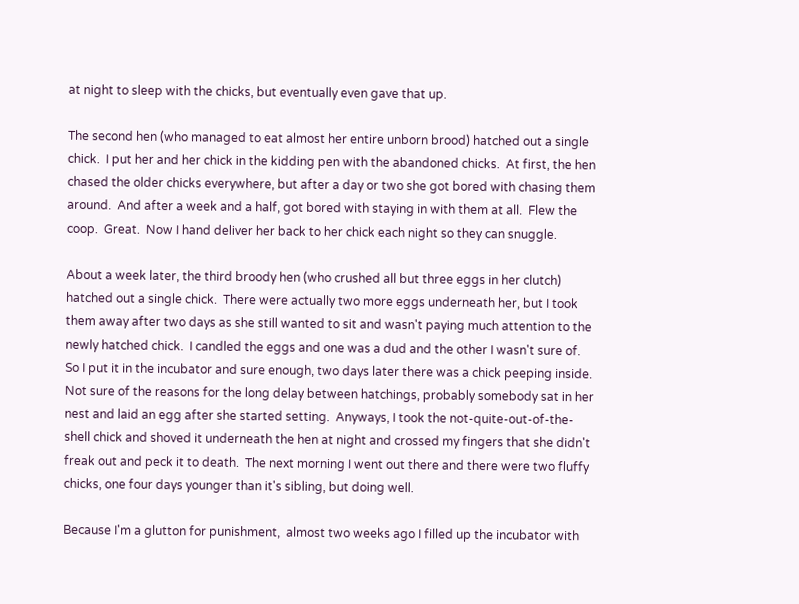at night to sleep with the chicks, but eventually even gave that up.

The second hen (who managed to eat almost her entire unborn brood) hatched out a single chick.  I put her and her chick in the kidding pen with the abandoned chicks.  At first, the hen chased the older chicks everywhere, but after a day or two she got bored with chasing them around.  And after a week and a half, got bored with staying in with them at all.  Flew the coop.  Great.  Now I hand deliver her back to her chick each night so they can snuggle.

About a week later, the third broody hen (who crushed all but three eggs in her clutch) hatched out a single chick.  There were actually two more eggs underneath her, but I took them away after two days as she still wanted to sit and wasn't paying much attention to the newly hatched chick.  I candled the eggs and one was a dud and the other I wasn't sure of.  So I put it in the incubator and sure enough, two days later there was a chick peeping inside.  Not sure of the reasons for the long delay between hatchings, probably somebody sat in her nest and laid an egg after she started setting.  Anyways, I took the not-quite-out-of-the-shell chick and shoved it underneath the hen at night and crossed my fingers that she didn't freak out and peck it to death.  The next morning I went out there and there were two fluffy chicks, one four days younger than it's sibling, but doing well.

Because I'm a glutton for punishment,  almost two weeks ago I filled up the incubator with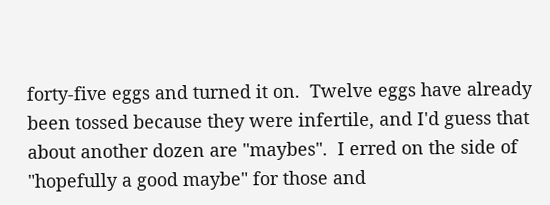forty-five eggs and turned it on.  Twelve eggs have already been tossed because they were infertile, and I'd guess that about another dozen are "maybes".  I erred on the side of "hopefully a good maybe" for those and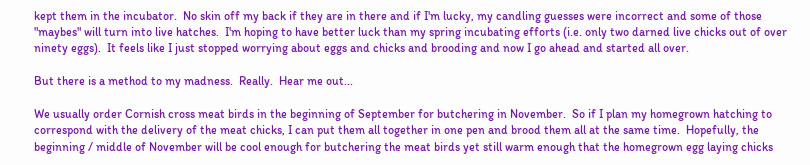kept them in the incubator.  No skin off my back if they are in there and if I'm lucky, my candling guesses were incorrect and some of those "maybes" will turn into live hatches.  I'm hoping to have better luck than my spring incubating efforts (i.e. only two darned live chicks out of over ninety eggs).  It feels like I just stopped worrying about eggs and chicks and brooding and now I go ahead and started all over.

But there is a method to my madness.  Really.  Hear me out...

We usually order Cornish cross meat birds in the beginning of September for butchering in November.  So if I plan my homegrown hatching to correspond with the delivery of the meat chicks, I can put them all together in one pen and brood them all at the same time.  Hopefully, the beginning / middle of November will be cool enough for butchering the meat birds yet still warm enough that the homegrown egg laying chicks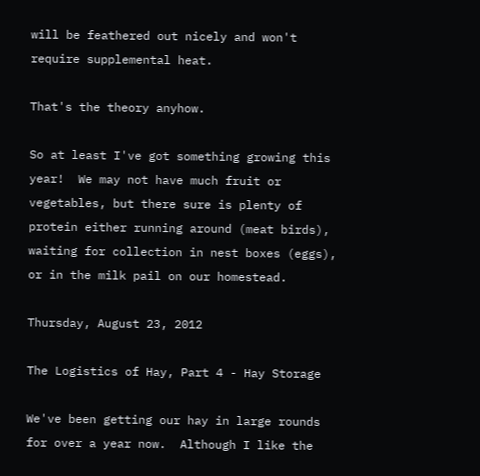will be feathered out nicely and won't require supplemental heat.

That's the theory anyhow.

So at least I've got something growing this year!  We may not have much fruit or vegetables, but there sure is plenty of protein either running around (meat birds), waiting for collection in nest boxes (eggs), or in the milk pail on our homestead.

Thursday, August 23, 2012

The Logistics of Hay, Part 4 - Hay Storage

We've been getting our hay in large rounds for over a year now.  Although I like the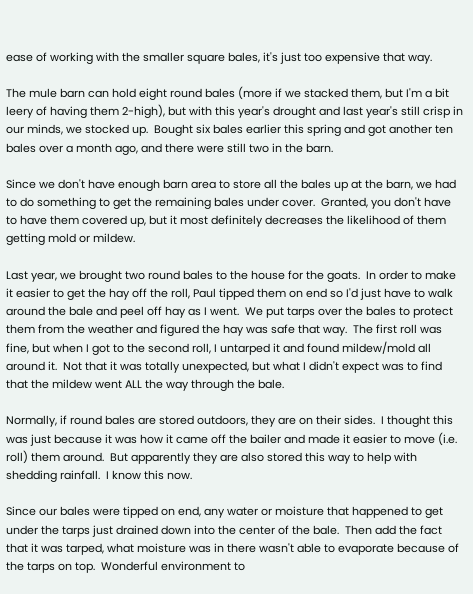ease of working with the smaller square bales, it's just too expensive that way.

The mule barn can hold eight round bales (more if we stacked them, but I'm a bit leery of having them 2-high), but with this year's drought and last year's still crisp in our minds, we stocked up.  Bought six bales earlier this spring and got another ten bales over a month ago, and there were still two in the barn.

Since we don't have enough barn area to store all the bales up at the barn, we had to do something to get the remaining bales under cover.  Granted, you don't have to have them covered up, but it most definitely decreases the likelihood of them getting mold or mildew.

Last year, we brought two round bales to the house for the goats.  In order to make it easier to get the hay off the roll, Paul tipped them on end so I'd just have to walk around the bale and peel off hay as I went.  We put tarps over the bales to protect them from the weather and figured the hay was safe that way.  The first roll was fine, but when I got to the second roll, I untarped it and found mildew/mold all around it.  Not that it was totally unexpected, but what I didn't expect was to find that the mildew went ALL the way through the bale.

Normally, if round bales are stored outdoors, they are on their sides.  I thought this was just because it was how it came off the bailer and made it easier to move (i.e. roll) them around.  But apparently they are also stored this way to help with shedding rainfall.  I know this now.

Since our bales were tipped on end, any water or moisture that happened to get under the tarps just drained down into the center of the bale.  Then add the fact that it was tarped, what moisture was in there wasn't able to evaporate because of the tarps on top.  Wonderful environment to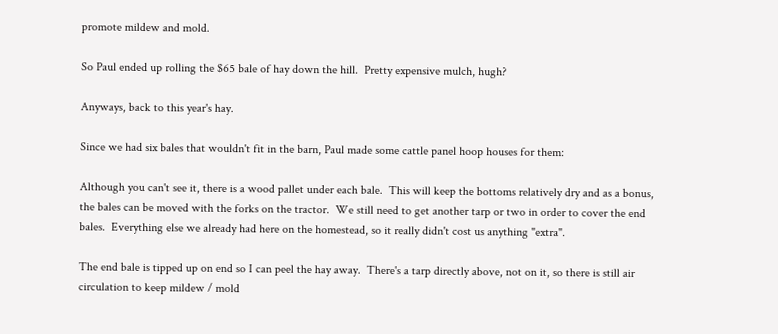promote mildew and mold.

So Paul ended up rolling the $65 bale of hay down the hill.  Pretty expensive mulch, hugh?

Anyways, back to this year's hay.

Since we had six bales that wouldn't fit in the barn, Paul made some cattle panel hoop houses for them:

Although you can't see it, there is a wood pallet under each bale.  This will keep the bottoms relatively dry and as a bonus, the bales can be moved with the forks on the tractor.  We still need to get another tarp or two in order to cover the end bales.  Everything else we already had here on the homestead, so it really didn't cost us anything "extra".

The end bale is tipped up on end so I can peel the hay away.  There's a tarp directly above, not on it, so there is still air circulation to keep mildew / mold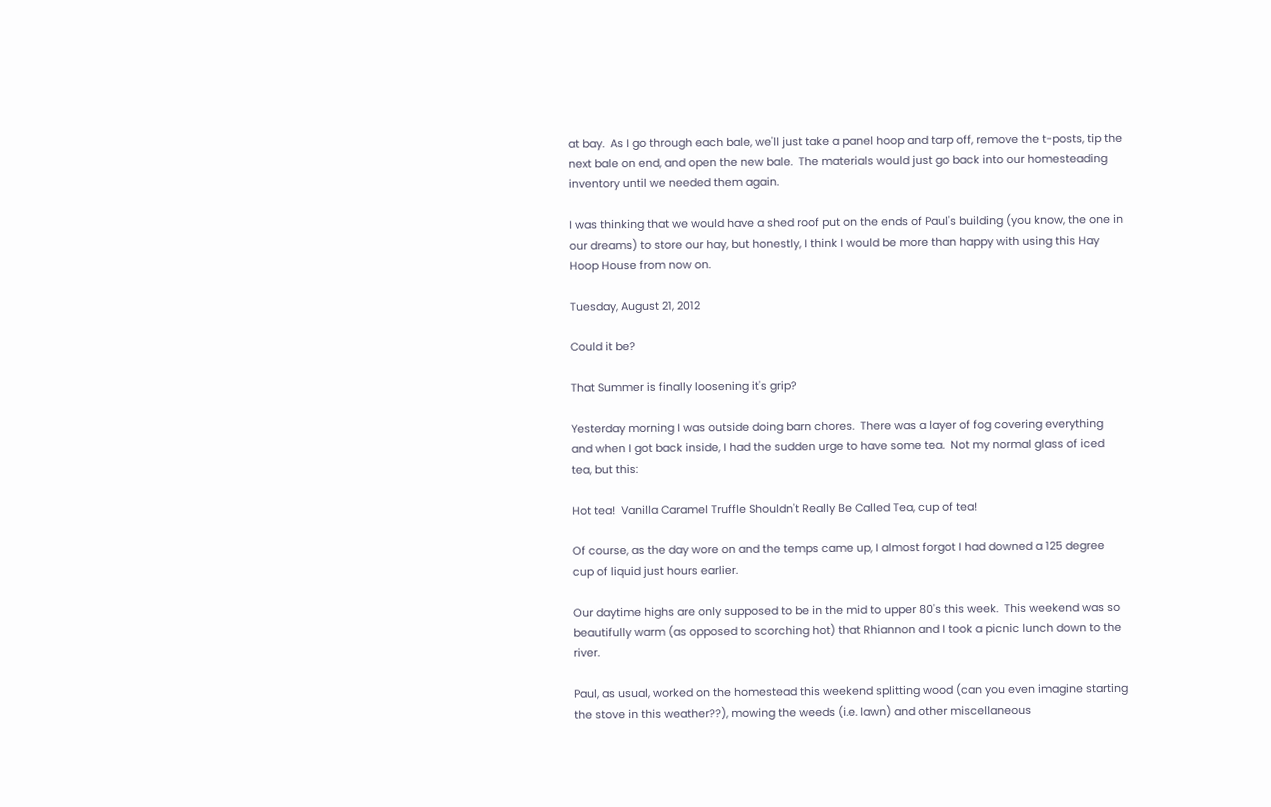at bay.  As I go through each bale, we'll just take a panel hoop and tarp off, remove the t-posts, tip the next bale on end, and open the new bale.  The materials would just go back into our homesteading inventory until we needed them again.

I was thinking that we would have a shed roof put on the ends of Paul's building (you know, the one in our dreams) to store our hay, but honestly, I think I would be more than happy with using this Hay Hoop House from now on.

Tuesday, August 21, 2012

Could it be?

That Summer is finally loosening it's grip?

Yesterday morning I was outside doing barn chores.  There was a layer of fog covering everything and when I got back inside, I had the sudden urge to have some tea.  Not my normal glass of iced tea, but this:

Hot tea!  Vanilla Caramel Truffle Shouldn't Really Be Called Tea, cup of tea!

Of course, as the day wore on and the temps came up, I almost forgot I had downed a 125 degree cup of liquid just hours earlier.

Our daytime highs are only supposed to be in the mid to upper 80's this week.  This weekend was so beautifully warm (as opposed to scorching hot) that Rhiannon and I took a picnic lunch down to the river.

Paul, as usual, worked on the homestead this weekend splitting wood (can you even imagine starting the stove in this weather??), mowing the weeds (i.e. lawn) and other miscellaneous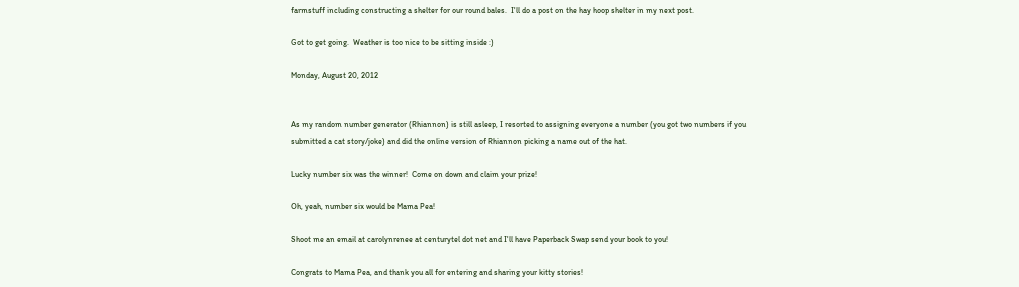farmstuff including constructing a shelter for our round bales.  I'll do a post on the hay hoop shelter in my next post.

Got to get going.  Weather is too nice to be sitting inside :)

Monday, August 20, 2012


As my random number generator (Rhiannon) is still asleep, I resorted to assigning everyone a number (you got two numbers if you submitted a cat story/joke) and did the online version of Rhiannon picking a name out of the hat.

Lucky number six was the winner!  Come on down and claim your prize!

Oh, yeah, number six would be Mama Pea!

Shoot me an email at carolynrenee at centurytel dot net and I'll have Paperback Swap send your book to you!

Congrats to Mama Pea, and thank you all for entering and sharing your kitty stories!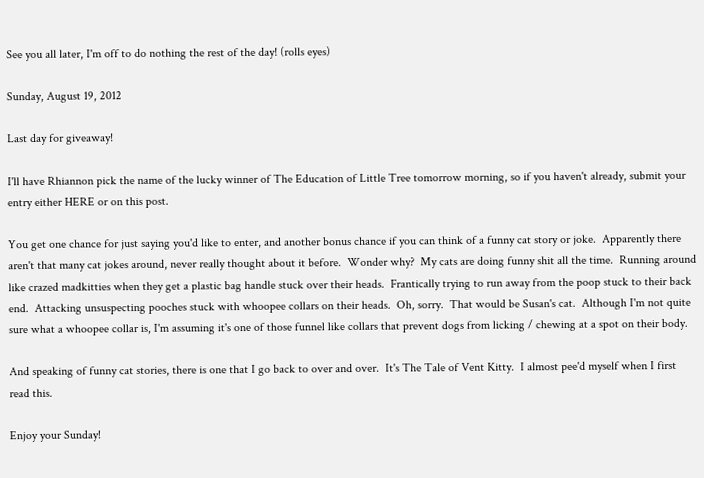See you all later, I'm off to do nothing the rest of the day! (rolls eyes)

Sunday, August 19, 2012

Last day for giveaway!

I'll have Rhiannon pick the name of the lucky winner of The Education of Little Tree tomorrow morning, so if you haven't already, submit your entry either HERE or on this post.

You get one chance for just saying you'd like to enter, and another bonus chance if you can think of a funny cat story or joke.  Apparently there aren't that many cat jokes around, never really thought about it before.  Wonder why?  My cats are doing funny shit all the time.  Running around like crazed madkitties when they get a plastic bag handle stuck over their heads.  Frantically trying to run away from the poop stuck to their back end.  Attacking unsuspecting pooches stuck with whoopee collars on their heads.  Oh, sorry.  That would be Susan's cat.  Although I'm not quite sure what a whoopee collar is, I'm assuming it's one of those funnel like collars that prevent dogs from licking / chewing at a spot on their body.

And speaking of funny cat stories, there is one that I go back to over and over.  It's The Tale of Vent Kitty.  I almost pee'd myself when I first read this.

Enjoy your Sunday!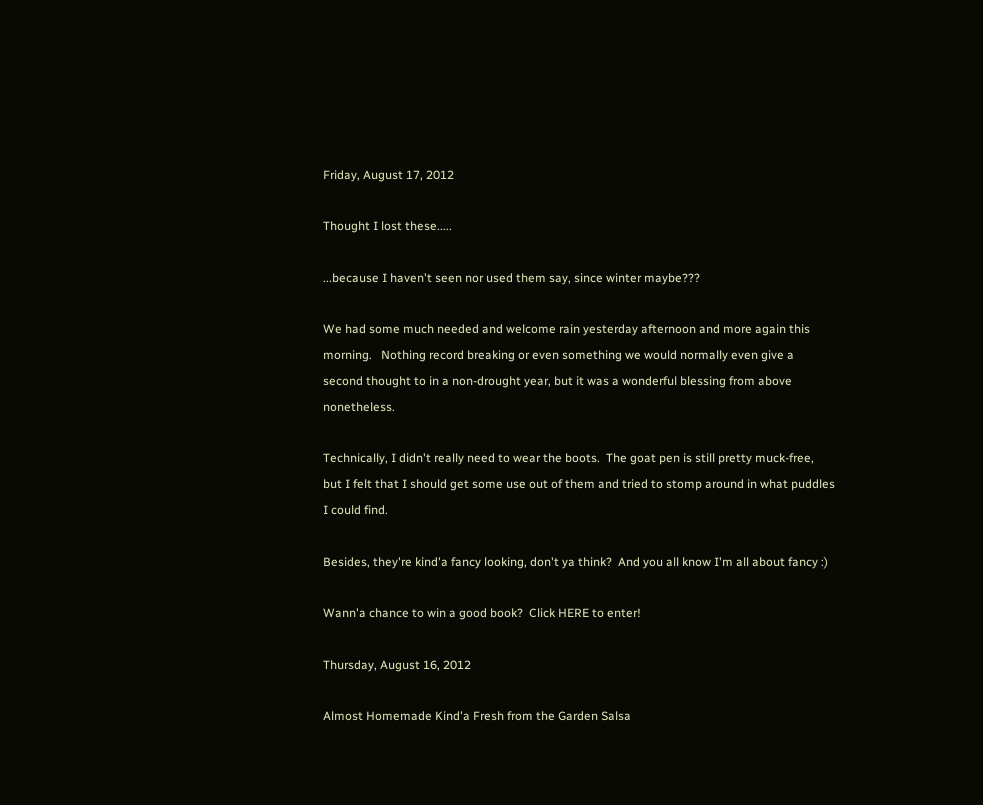Friday, August 17, 2012

Thought I lost these.....

...because I haven't seen nor used them say, since winter maybe???

We had some much needed and welcome rain yesterday afternoon and more again this morning.   Nothing record breaking or even something we would normally even give a second thought to in a non-drought year, but it was a wonderful blessing from above nonetheless.

Technically, I didn't really need to wear the boots.  The goat pen is still pretty muck-free, but I felt that I should get some use out of them and tried to stomp around in what puddles I could find.

Besides, they're kind'a fancy looking, don't ya think?  And you all know I'm all about fancy :)

Wann'a chance to win a good book?  Click HERE to enter!

Thursday, August 16, 2012

Almost Homemade Kind'a Fresh from the Garden Salsa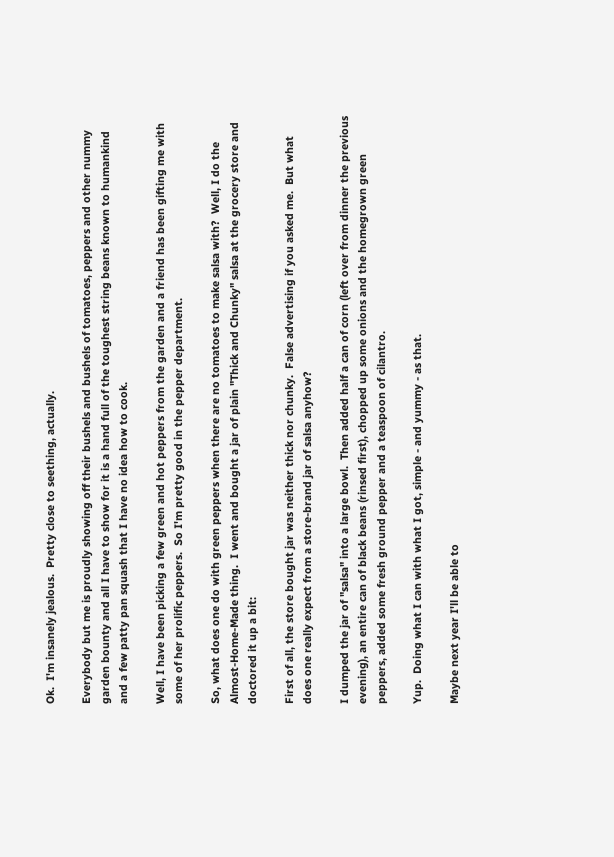Ok.  I'm insanely jealous.  Pretty close to seething, actually.

Everybody but me is proudly showing off their bushels and bushels of tomatoes, peppers and other nummy garden bounty and all I have to show for it is a hand full of the toughest string beans known to humankind and a few patty pan squash that I have no idea how to cook.

Well, I have been picking a few green and hot peppers from the garden and a friend has been gifting me with some of her prolific peppers.  So I'm pretty good in the pepper department.

So, what does one do with green peppers when there are no tomatoes to make salsa with?  Well, I do the Almost-Home-Made thing.  I went and bought a jar of plain "Thick and Chunky" salsa at the grocery store and doctored it up a bit:

First of all, the store bought jar was neither thick nor chunky.  False advertising if you asked me.  But what does one really expect from a store-brand jar of salsa anyhow?

I dumped the jar of "salsa" into a large bowl.  Then added half a can of corn (left over from dinner the previous evening), an entire can of black beans (rinsed first), chopped up some onions and the homegrown green peppers, added some fresh ground pepper and a teaspoon of cilantro.

Yup.  Doing what I can with what I got, simple - and yummy - as that.

Maybe next year I'll be able to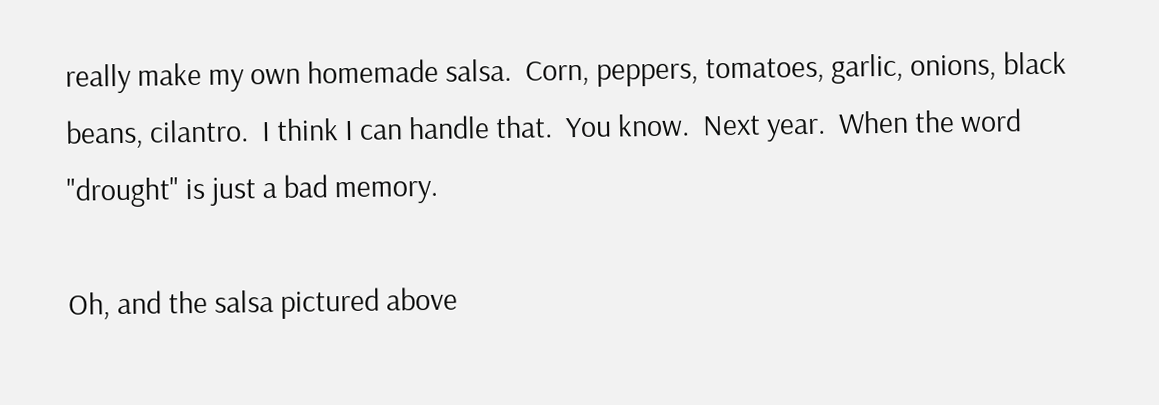really make my own homemade salsa.  Corn, peppers, tomatoes, garlic, onions, black beans, cilantro.  I think I can handle that.  You know.  Next year.  When the word "drought" is just a bad memory.

Oh, and the salsa pictured above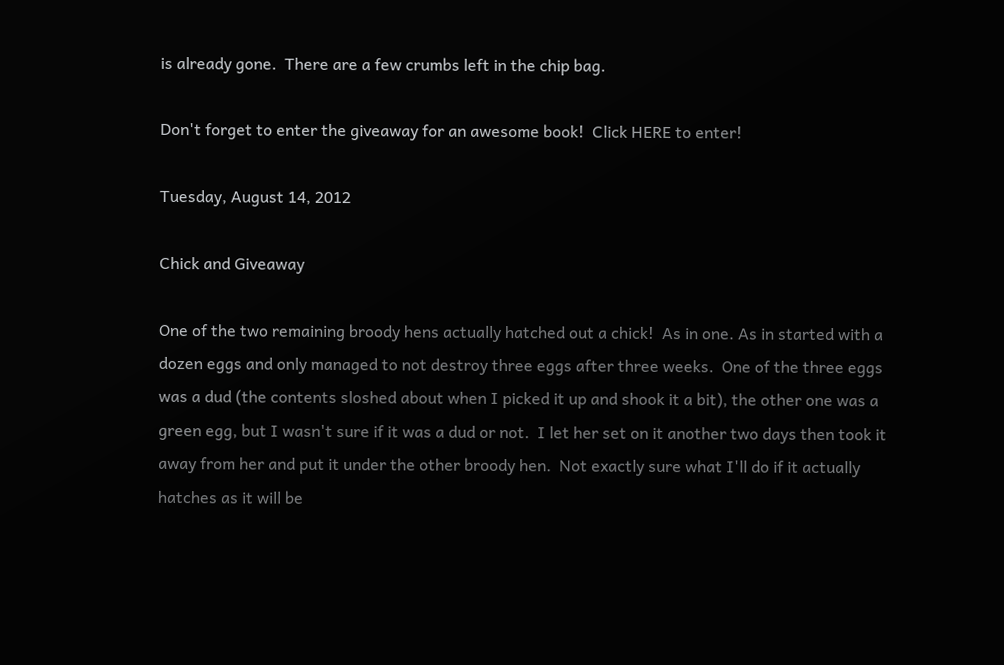is already gone.  There are a few crumbs left in the chip bag.

Don't forget to enter the giveaway for an awesome book!  Click HERE to enter!

Tuesday, August 14, 2012

Chick and Giveaway

One of the two remaining broody hens actually hatched out a chick!  As in one. As in started with a dozen eggs and only managed to not destroy three eggs after three weeks.  One of the three eggs was a dud (the contents sloshed about when I picked it up and shook it a bit), the other one was a green egg, but I wasn't sure if it was a dud or not.  I let her set on it another two days then took it away from her and put it under the other broody hen.  Not exactly sure what I'll do if it actually hatches as it will be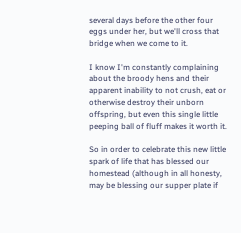several days before the other four eggs under her, but we'll cross that bridge when we come to it.

I know I'm constantly complaining about the broody hens and their apparent inability to not crush, eat or otherwise destroy their unborn offspring, but even this single little peeping ball of fluff makes it worth it.

So in order to celebrate this new little spark of life that has blessed our homestead (although in all honesty, may be blessing our supper plate if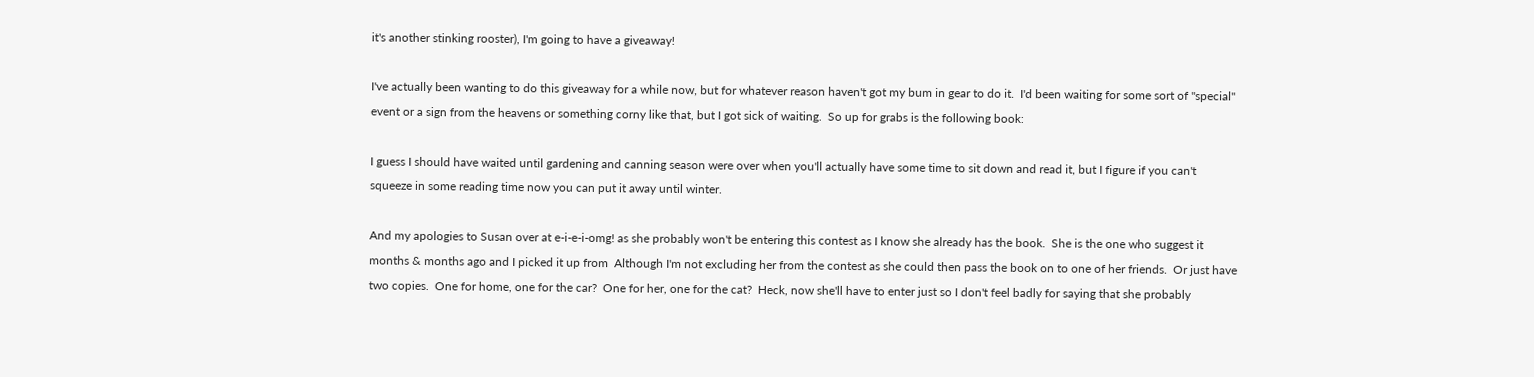it's another stinking rooster), I'm going to have a giveaway!

I've actually been wanting to do this giveaway for a while now, but for whatever reason haven't got my bum in gear to do it.  I'd been waiting for some sort of "special" event or a sign from the heavens or something corny like that, but I got sick of waiting.  So up for grabs is the following book:

I guess I should have waited until gardening and canning season were over when you'll actually have some time to sit down and read it, but I figure if you can't squeeze in some reading time now you can put it away until winter.

And my apologies to Susan over at e-i-e-i-omg! as she probably won't be entering this contest as I know she already has the book.  She is the one who suggest it months & months ago and I picked it up from  Although I'm not excluding her from the contest as she could then pass the book on to one of her friends.  Or just have two copies.  One for home, one for the car?  One for her, one for the cat?  Heck, now she'll have to enter just so I don't feel badly for saying that she probably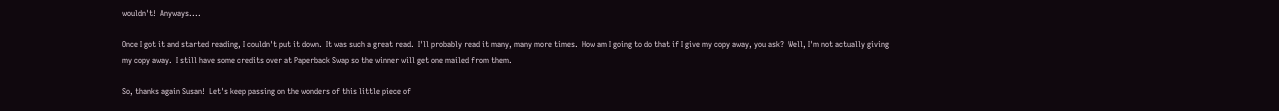wouldn't!  Anyways....

Once I got it and started reading, I couldn't put it down.  It was such a great read.  I'll probably read it many, many more times.  How am I going to do that if I give my copy away, you ask?  Well, I'm not actually giving my copy away.  I still have some credits over at Paperback Swap so the winner will get one mailed from them.

So, thanks again Susan!  Let's keep passing on the wonders of this little piece of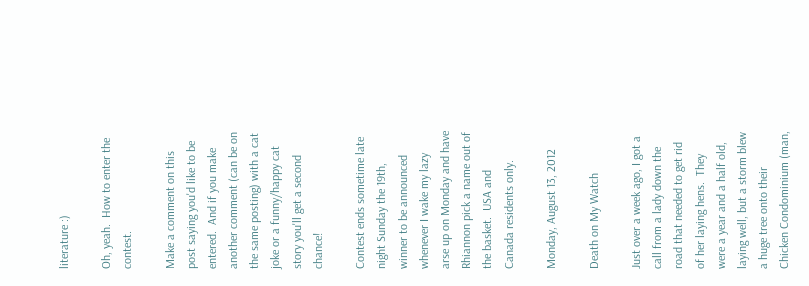literature :)

Oh, yeah.  How to enter the contest.

Make a comment on this post saying you'd like to be entered.  And if you make another comment (can be on the same posting) with a cat joke or a funny/happy cat story you'll get a second chance!

Contest ends sometime late night Sunday the 19th, winner to be announced whenever I wake my lazy arse up on Monday and have Rhiannon pick a name out of the basket.  USA and Canada residents only.

Monday, August 13, 2012

Death on My Watch

Just over a week ago, I got a call from a lady down the road that needed to get rid of her laying hens.  They were a year and a half old, laying well, but a storm blew a huge tree onto their Chicken Condominium (man,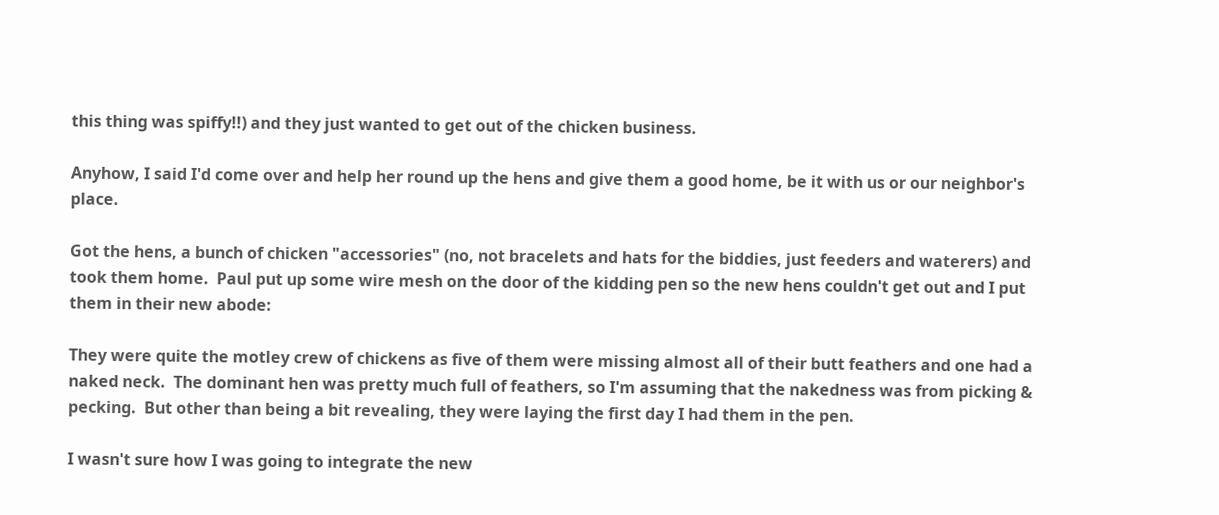this thing was spiffy!!) and they just wanted to get out of the chicken business.

Anyhow, I said I'd come over and help her round up the hens and give them a good home, be it with us or our neighbor's place.

Got the hens, a bunch of chicken "accessories" (no, not bracelets and hats for the biddies, just feeders and waterers) and took them home.  Paul put up some wire mesh on the door of the kidding pen so the new hens couldn't get out and I put them in their new abode:

They were quite the motley crew of chickens as five of them were missing almost all of their butt feathers and one had a naked neck.  The dominant hen was pretty much full of feathers, so I'm assuming that the nakedness was from picking & pecking.  But other than being a bit revealing, they were laying the first day I had them in the pen.

I wasn't sure how I was going to integrate the new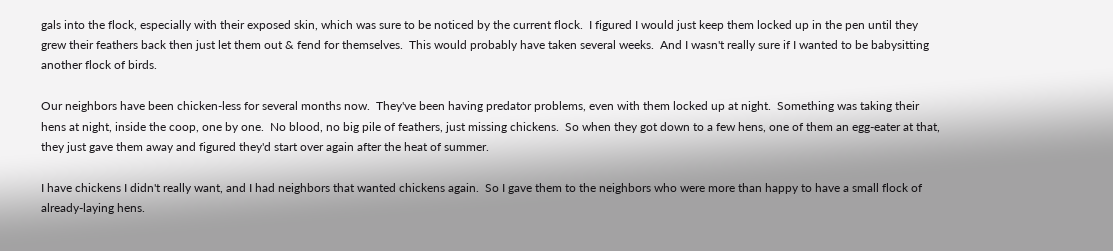gals into the flock, especially with their exposed skin, which was sure to be noticed by the current flock.  I figured I would just keep them locked up in the pen until they grew their feathers back then just let them out & fend for themselves.  This would probably have taken several weeks.  And I wasn't really sure if I wanted to be babysitting another flock of birds.

Our neighbors have been chicken-less for several months now.  They've been having predator problems, even with them locked up at night.  Something was taking their hens at night, inside the coop, one by one.  No blood, no big pile of feathers, just missing chickens.  So when they got down to a few hens, one of them an egg-eater at that, they just gave them away and figured they'd start over again after the heat of summer.

I have chickens I didn't really want, and I had neighbors that wanted chickens again.  So I gave them to the neighbors who were more than happy to have a small flock of already-laying hens.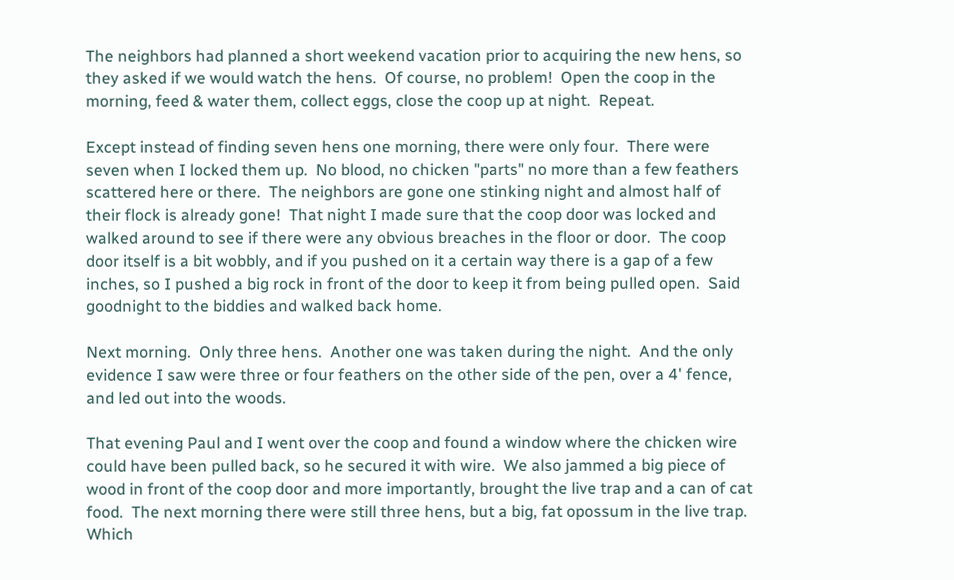The neighbors had planned a short weekend vacation prior to acquiring the new hens, so they asked if we would watch the hens.  Of course, no problem!  Open the coop in the morning, feed & water them, collect eggs, close the coop up at night.  Repeat.

Except instead of finding seven hens one morning, there were only four.  There were seven when I locked them up.  No blood, no chicken "parts" no more than a few feathers scattered here or there.  The neighbors are gone one stinking night and almost half of their flock is already gone!  That night I made sure that the coop door was locked and walked around to see if there were any obvious breaches in the floor or door.  The coop door itself is a bit wobbly, and if you pushed on it a certain way there is a gap of a few inches, so I pushed a big rock in front of the door to keep it from being pulled open.  Said goodnight to the biddies and walked back home.

Next morning.  Only three hens.  Another one was taken during the night.  And the only evidence I saw were three or four feathers on the other side of the pen, over a 4' fence, and led out into the woods.

That evening Paul and I went over the coop and found a window where the chicken wire could have been pulled back, so he secured it with wire.  We also jammed a big piece of wood in front of the coop door and more importantly, brought the live trap and a can of cat food.  The next morning there were still three hens, but a big, fat opossum in the live trap.  Which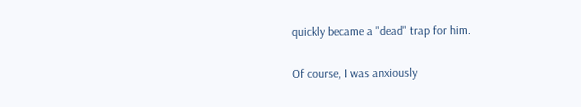quickly became a "dead" trap for him.

Of course, I was anxiously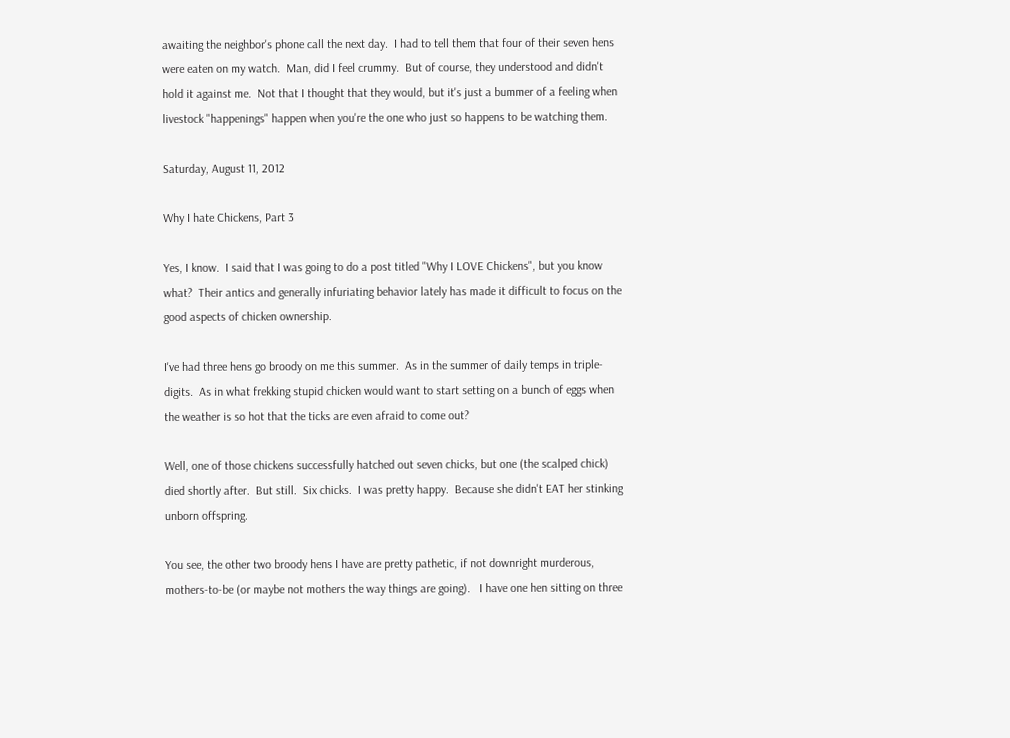awaiting the neighbor's phone call the next day.  I had to tell them that four of their seven hens were eaten on my watch.  Man, did I feel crummy.  But of course, they understood and didn't hold it against me.  Not that I thought that they would, but it's just a bummer of a feeling when livestock "happenings" happen when you're the one who just so happens to be watching them.

Saturday, August 11, 2012

Why I hate Chickens, Part 3

Yes, I know.  I said that I was going to do a post titled "Why I LOVE Chickens", but you know what?  Their antics and generally infuriating behavior lately has made it difficult to focus on the good aspects of chicken ownership.

I've had three hens go broody on me this summer.  As in the summer of daily temps in triple-digits.  As in what frekking stupid chicken would want to start setting on a bunch of eggs when the weather is so hot that the ticks are even afraid to come out?

Well, one of those chickens successfully hatched out seven chicks, but one (the scalped chick) died shortly after.  But still.  Six chicks.  I was pretty happy.  Because she didn't EAT her stinking unborn offspring.

You see, the other two broody hens I have are pretty pathetic, if not downright murderous, mothers-to-be (or maybe not mothers the way things are going).   I have one hen sitting on three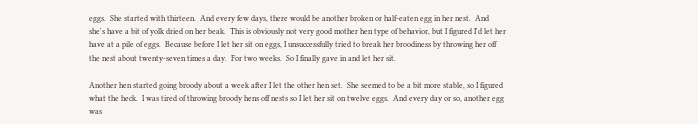eggs.  She started with thirteen.  And every few days, there would be another broken or half-eaten egg in her nest.  And she's have a bit of yolk dried on her beak.  This is obviously not very good mother hen type of behavior, but I figured I'd let her have at a pile of eggs.  Because before I let her sit on eggs, I unsuccessfully tried to break her broodiness by throwing her off the nest about twenty-seven times a day.  For two weeks.  So I finally gave in and let her sit.

Another hen started going broody about a week after I let the other hen set.  She seemed to be a bit more stable, so I figured what the heck.  I was tired of throwing broody hens off nests so I let her sit on twelve eggs.  And every day or so, another egg was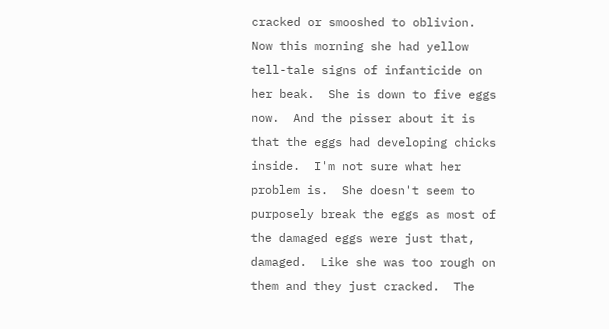cracked or smooshed to oblivion.  Now this morning she had yellow tell-tale signs of infanticide on her beak.  She is down to five eggs now.  And the pisser about it is that the eggs had developing chicks inside.  I'm not sure what her problem is.  She doesn't seem to purposely break the eggs as most of the damaged eggs were just that, damaged.  Like she was too rough on them and they just cracked.  The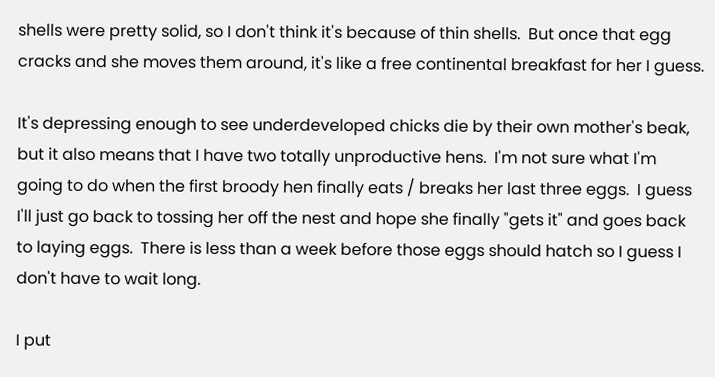shells were pretty solid, so I don't think it's because of thin shells.  But once that egg cracks and she moves them around, it's like a free continental breakfast for her I guess.

It's depressing enough to see underdeveloped chicks die by their own mother's beak, but it also means that I have two totally unproductive hens.  I'm not sure what I'm going to do when the first broody hen finally eats / breaks her last three eggs.  I guess I'll just go back to tossing her off the nest and hope she finally "gets it" and goes back to laying eggs.  There is less than a week before those eggs should hatch so I guess I don't have to wait long.

I put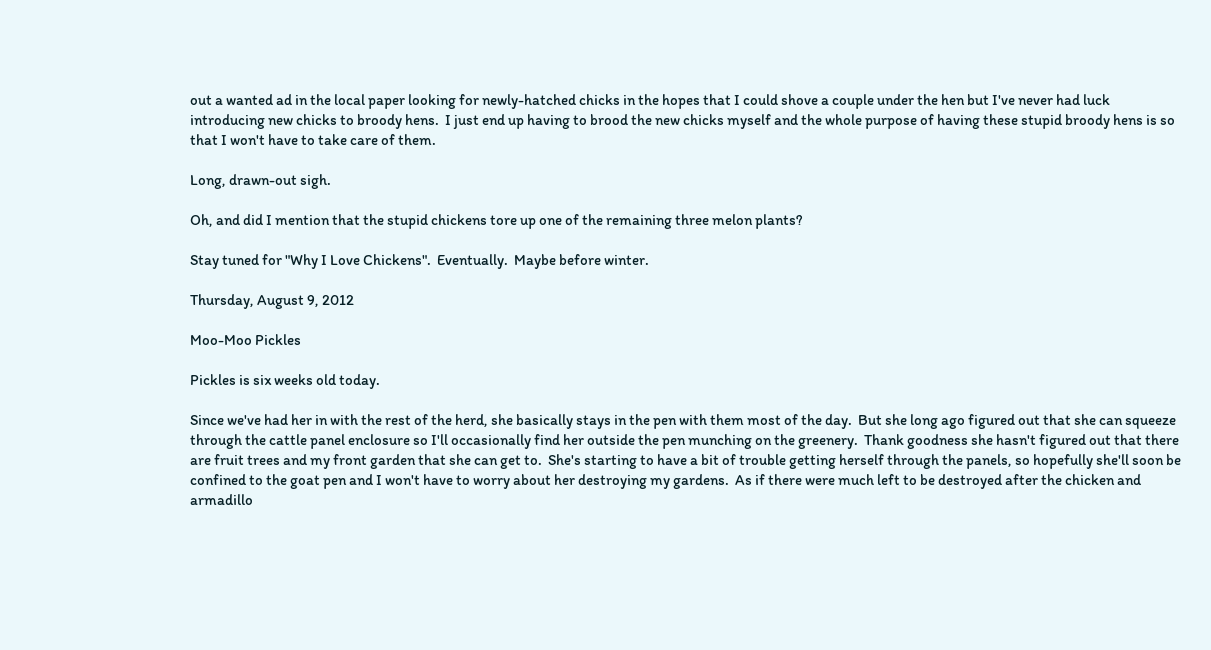out a wanted ad in the local paper looking for newly-hatched chicks in the hopes that I could shove a couple under the hen but I've never had luck introducing new chicks to broody hens.  I just end up having to brood the new chicks myself and the whole purpose of having these stupid broody hens is so that I won't have to take care of them.

Long, drawn-out sigh.

Oh, and did I mention that the stupid chickens tore up one of the remaining three melon plants?

Stay tuned for "Why I Love Chickens".  Eventually.  Maybe before winter.

Thursday, August 9, 2012

Moo-Moo Pickles

Pickles is six weeks old today.

Since we've had her in with the rest of the herd, she basically stays in the pen with them most of the day.  But she long ago figured out that she can squeeze through the cattle panel enclosure so I'll occasionally find her outside the pen munching on the greenery.  Thank goodness she hasn't figured out that there are fruit trees and my front garden that she can get to.  She's starting to have a bit of trouble getting herself through the panels, so hopefully she'll soon be confined to the goat pen and I won't have to worry about her destroying my gardens.  As if there were much left to be destroyed after the chicken and armadillo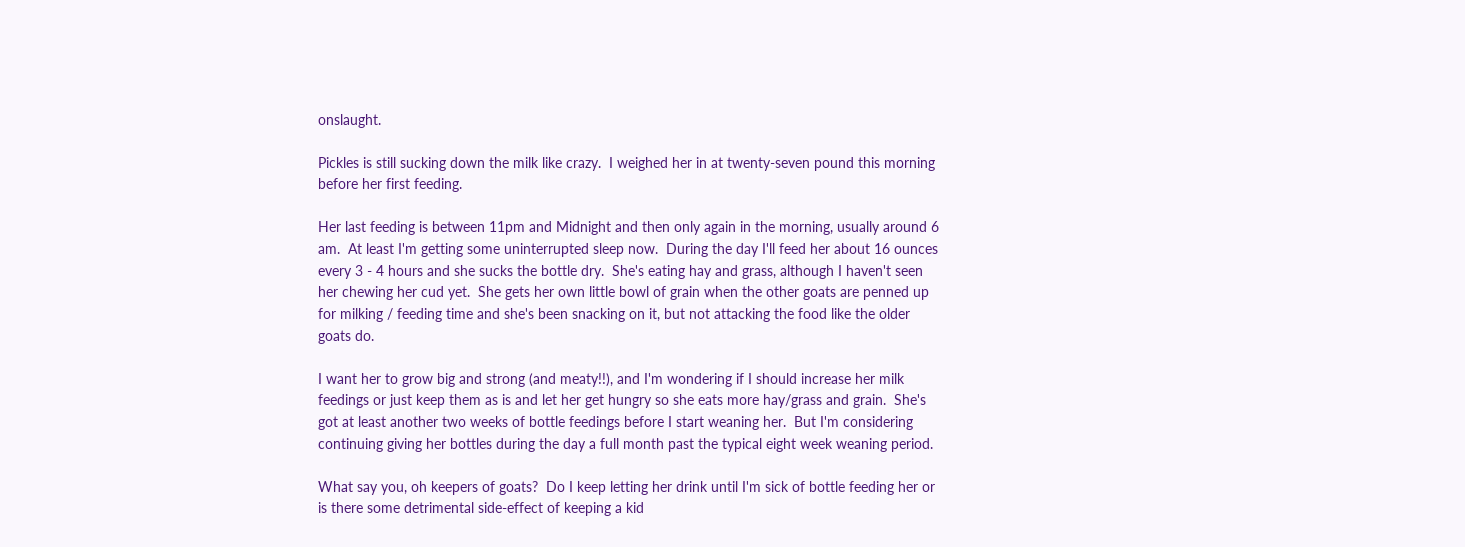onslaught.

Pickles is still sucking down the milk like crazy.  I weighed her in at twenty-seven pound this morning before her first feeding.

Her last feeding is between 11pm and Midnight and then only again in the morning, usually around 6 am.  At least I'm getting some uninterrupted sleep now.  During the day I'll feed her about 16 ounces every 3 - 4 hours and she sucks the bottle dry.  She's eating hay and grass, although I haven't seen her chewing her cud yet.  She gets her own little bowl of grain when the other goats are penned up for milking / feeding time and she's been snacking on it, but not attacking the food like the older goats do.

I want her to grow big and strong (and meaty!!), and I'm wondering if I should increase her milk feedings or just keep them as is and let her get hungry so she eats more hay/grass and grain.  She's got at least another two weeks of bottle feedings before I start weaning her.  But I'm considering continuing giving her bottles during the day a full month past the typical eight week weaning period.

What say you, oh keepers of goats?  Do I keep letting her drink until I'm sick of bottle feeding her or is there some detrimental side-effect of keeping a kid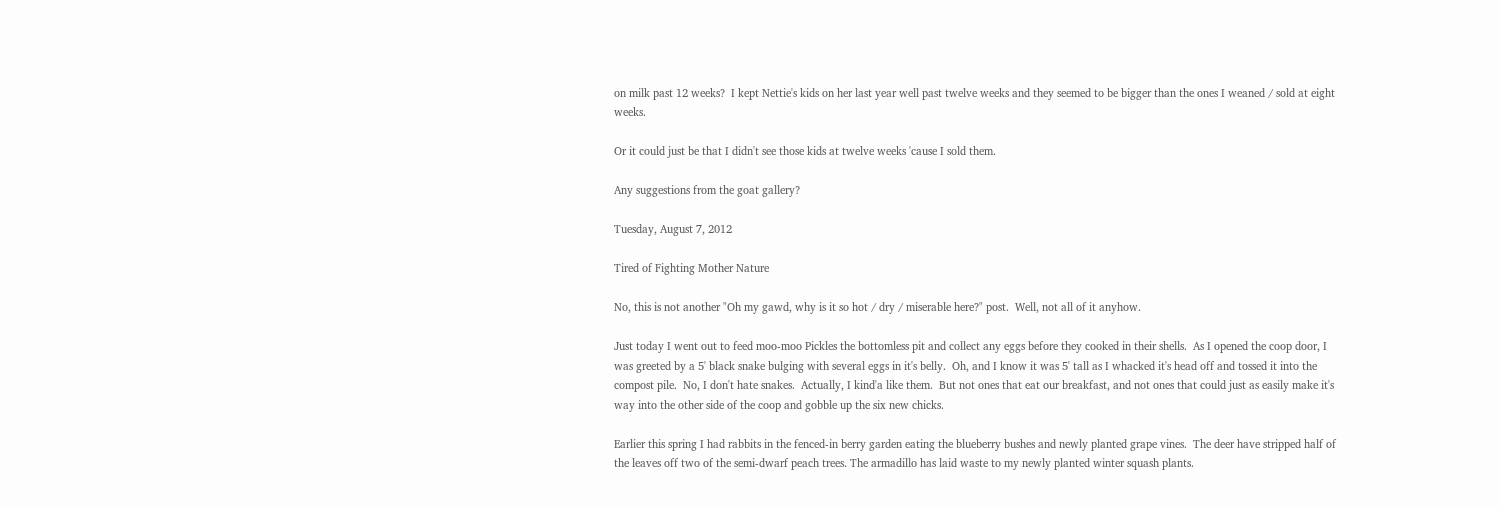on milk past 12 weeks?  I kept Nettie's kids on her last year well past twelve weeks and they seemed to be bigger than the ones I weaned / sold at eight weeks.

Or it could just be that I didn't see those kids at twelve weeks 'cause I sold them.

Any suggestions from the goat gallery?

Tuesday, August 7, 2012

Tired of Fighting Mother Nature

No, this is not another "Oh my gawd, why is it so hot / dry / miserable here?" post.  Well, not all of it anyhow.

Just today I went out to feed moo-moo Pickles the bottomless pit and collect any eggs before they cooked in their shells.  As I opened the coop door, I was greeted by a 5' black snake bulging with several eggs in it's belly.  Oh, and I know it was 5' tall as I whacked it's head off and tossed it into the compost pile.  No, I don't hate snakes.  Actually, I kind'a like them.  But not ones that eat our breakfast, and not ones that could just as easily make it's way into the other side of the coop and gobble up the six new chicks.

Earlier this spring I had rabbits in the fenced-in berry garden eating the blueberry bushes and newly planted grape vines.  The deer have stripped half of the leaves off two of the semi-dwarf peach trees. The armadillo has laid waste to my newly planted winter squash plants.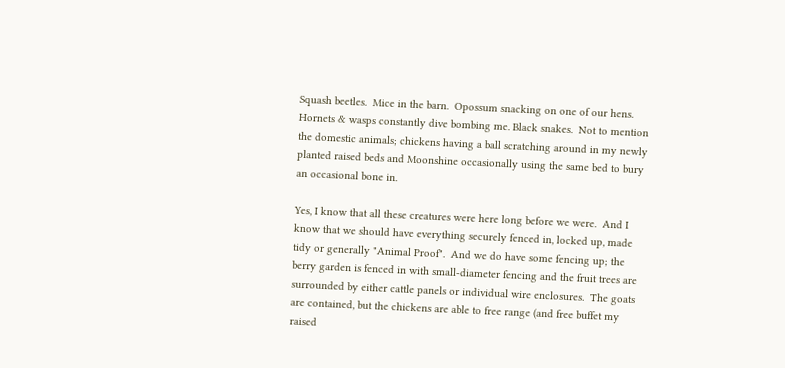Squash beetles.  Mice in the barn.  Opossum snacking on one of our hens.  Hornets & wasps constantly dive bombing me. Black snakes.  Not to mention the domestic animals; chickens having a ball scratching around in my newly planted raised beds and Moonshine occasionally using the same bed to bury an occasional bone in.

Yes, I know that all these creatures were here long before we were.  And I know that we should have everything securely fenced in, locked up, made tidy or generally "Animal Proof".  And we do have some fencing up; the berry garden is fenced in with small-diameter fencing and the fruit trees are surrounded by either cattle panels or individual wire enclosures.  The goats are contained, but the chickens are able to free range (and free buffet my raised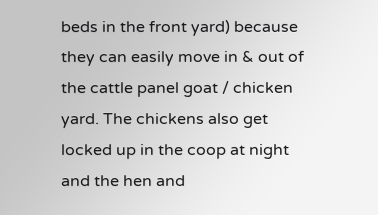beds in the front yard) because they can easily move in & out of the cattle panel goat / chicken yard. The chickens also get locked up in the coop at night and the hen and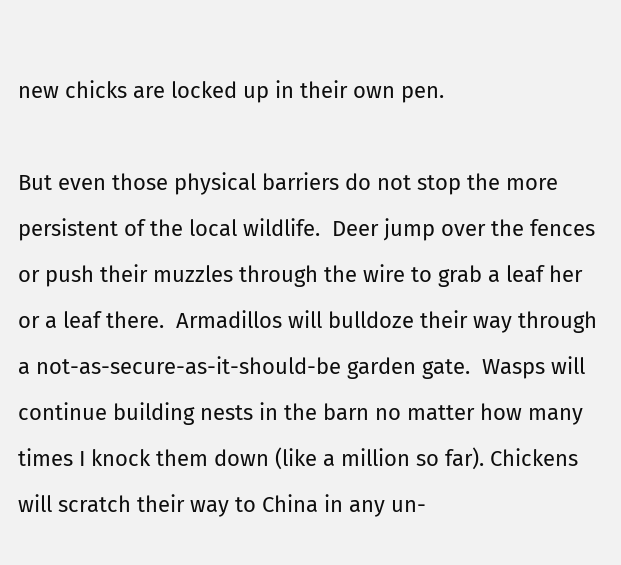new chicks are locked up in their own pen.

But even those physical barriers do not stop the more persistent of the local wildlife.  Deer jump over the fences or push their muzzles through the wire to grab a leaf her or a leaf there.  Armadillos will bulldoze their way through a not-as-secure-as-it-should-be garden gate.  Wasps will continue building nests in the barn no matter how many times I knock them down (like a million so far). Chickens will scratch their way to China in any un-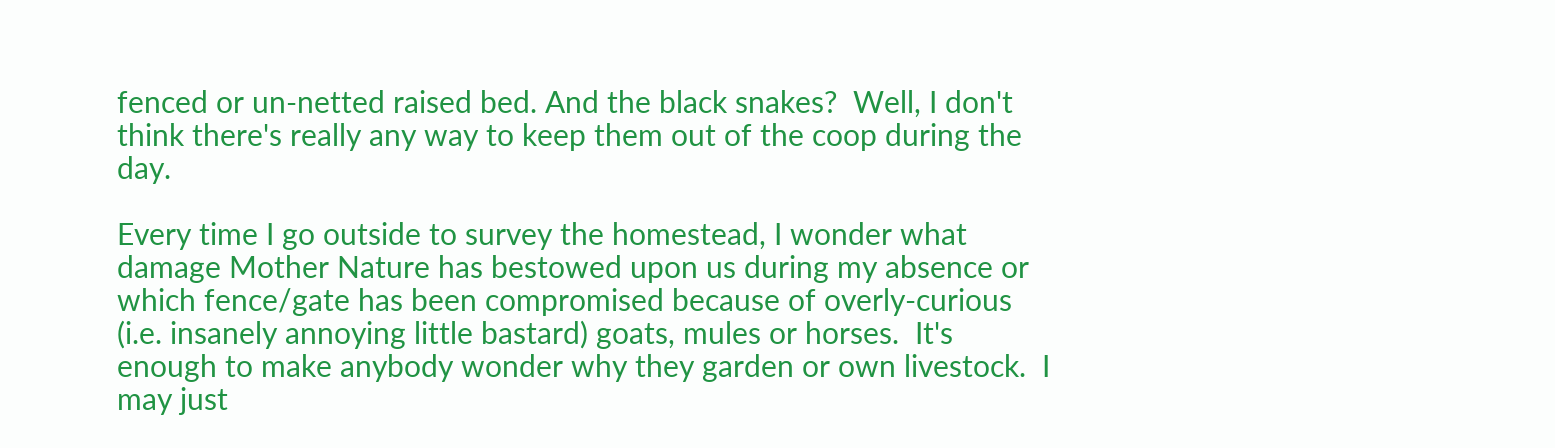fenced or un-netted raised bed. And the black snakes?  Well, I don't think there's really any way to keep them out of the coop during the day.

Every time I go outside to survey the homestead, I wonder what damage Mother Nature has bestowed upon us during my absence or which fence/gate has been compromised because of overly-curious (i.e. insanely annoying little bastard) goats, mules or horses.  It's enough to make anybody wonder why they garden or own livestock.  I may just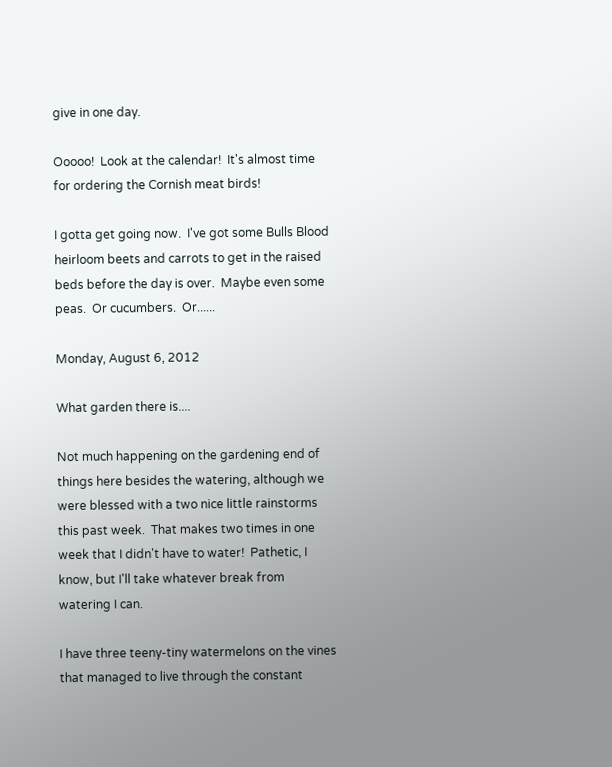give in one day.

Ooooo!  Look at the calendar!  It's almost time for ordering the Cornish meat birds!

I gotta get going now.  I've got some Bulls Blood heirloom beets and carrots to get in the raised beds before the day is over.  Maybe even some peas.  Or cucumbers.  Or......

Monday, August 6, 2012

What garden there is....

Not much happening on the gardening end of things here besides the watering, although we were blessed with a two nice little rainstorms this past week.  That makes two times in one week that I didn't have to water!  Pathetic, I know, but I'll take whatever break from watering I can.

I have three teeny-tiny watermelons on the vines that managed to live through the constant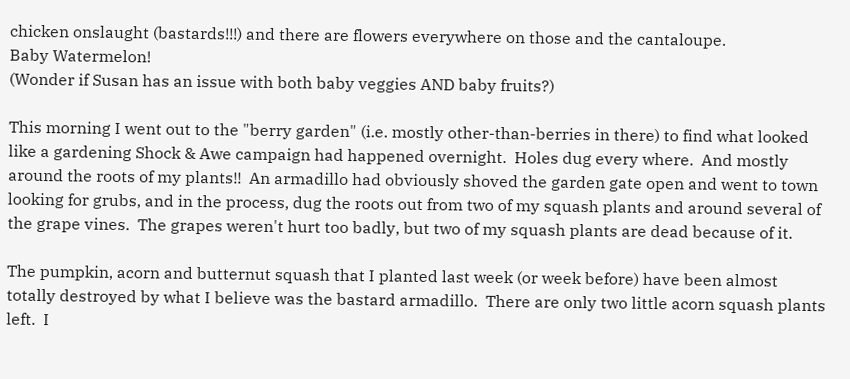chicken onslaught (bastards!!!) and there are flowers everywhere on those and the cantaloupe.
Baby Watermelon!
(Wonder if Susan has an issue with both baby veggies AND baby fruits?)

This morning I went out to the "berry garden" (i.e. mostly other-than-berries in there) to find what looked like a gardening Shock & Awe campaign had happened overnight.  Holes dug every where.  And mostly around the roots of my plants!!  An armadillo had obviously shoved the garden gate open and went to town looking for grubs, and in the process, dug the roots out from two of my squash plants and around several of the grape vines.  The grapes weren't hurt too badly, but two of my squash plants are dead because of it.

The pumpkin, acorn and butternut squash that I planted last week (or week before) have been almost totally destroyed by what I believe was the bastard armadillo.  There are only two little acorn squash plants left.  I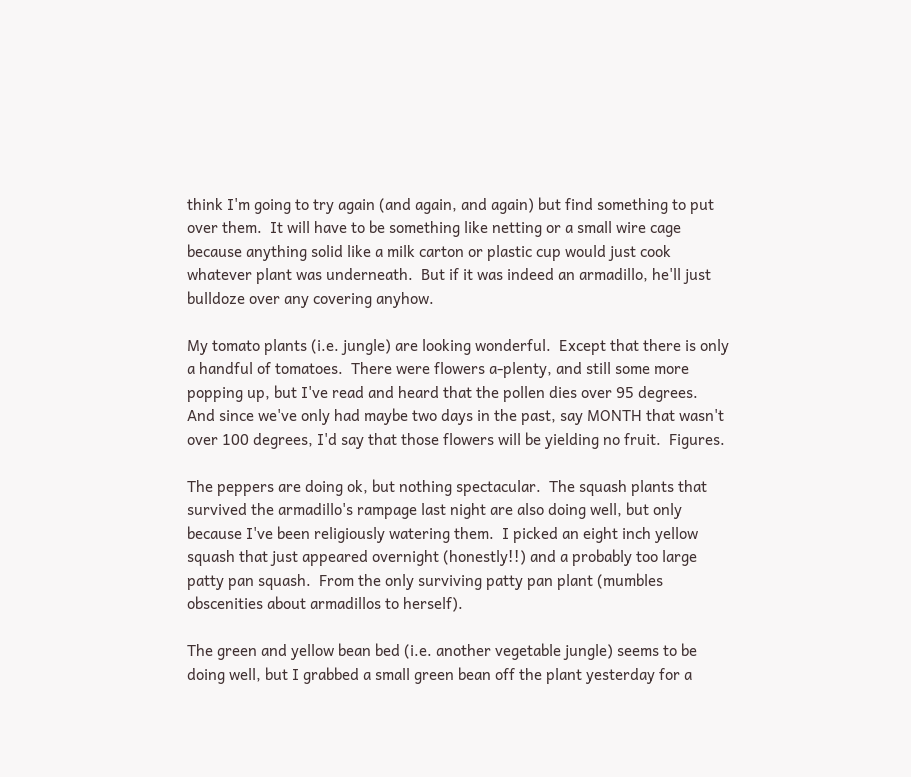think I'm going to try again (and again, and again) but find something to put over them.  It will have to be something like netting or a small wire cage because anything solid like a milk carton or plastic cup would just cook whatever plant was underneath.  But if it was indeed an armadillo, he'll just bulldoze over any covering anyhow.

My tomato plants (i.e. jungle) are looking wonderful.  Except that there is only a handful of tomatoes.  There were flowers a-plenty, and still some more popping up, but I've read and heard that the pollen dies over 95 degrees.  And since we've only had maybe two days in the past, say MONTH that wasn't over 100 degrees, I'd say that those flowers will be yielding no fruit.  Figures.

The peppers are doing ok, but nothing spectacular.  The squash plants that survived the armadillo's rampage last night are also doing well, but only because I've been religiously watering them.  I picked an eight inch yellow squash that just appeared overnight (honestly!!) and a probably too large patty pan squash.  From the only surviving patty pan plant (mumbles obscenities about armadillos to herself).

The green and yellow bean bed (i.e. another vegetable jungle) seems to be doing well, but I grabbed a small green bean off the plant yesterday for a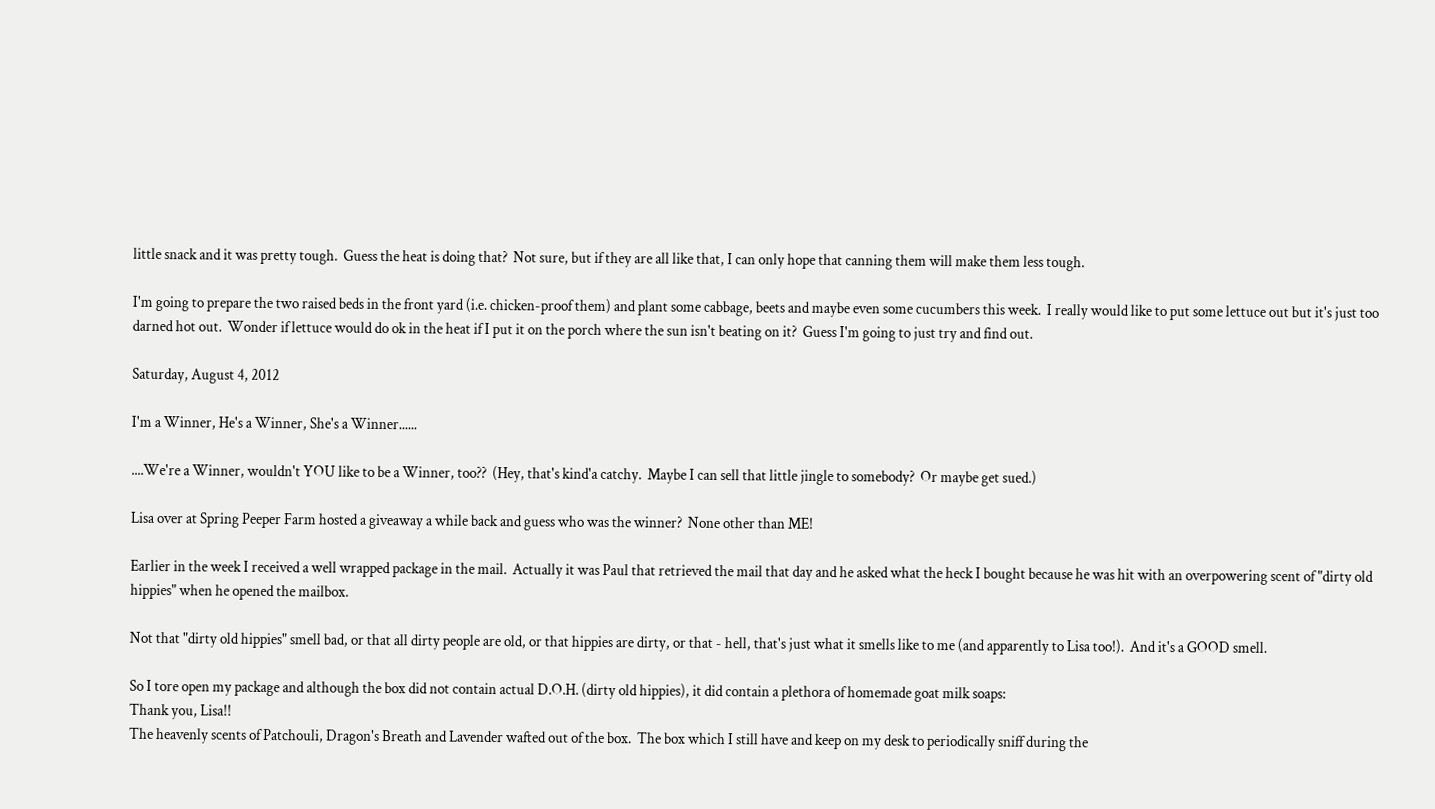little snack and it was pretty tough.  Guess the heat is doing that?  Not sure, but if they are all like that, I can only hope that canning them will make them less tough.

I'm going to prepare the two raised beds in the front yard (i.e. chicken-proof them) and plant some cabbage, beets and maybe even some cucumbers this week.  I really would like to put some lettuce out but it's just too darned hot out.  Wonder if lettuce would do ok in the heat if I put it on the porch where the sun isn't beating on it?  Guess I'm going to just try and find out.

Saturday, August 4, 2012

I'm a Winner, He's a Winner, She's a Winner......

....We're a Winner, wouldn't YOU like to be a Winner, too??  (Hey, that's kind'a catchy.  Maybe I can sell that little jingle to somebody?  Or maybe get sued.)

Lisa over at Spring Peeper Farm hosted a giveaway a while back and guess who was the winner?  None other than ME!

Earlier in the week I received a well wrapped package in the mail.  Actually it was Paul that retrieved the mail that day and he asked what the heck I bought because he was hit with an overpowering scent of "dirty old hippies" when he opened the mailbox.

Not that "dirty old hippies" smell bad, or that all dirty people are old, or that hippies are dirty, or that - hell, that's just what it smells like to me (and apparently to Lisa too!).  And it's a GOOD smell.

So I tore open my package and although the box did not contain actual D.O.H. (dirty old hippies), it did contain a plethora of homemade goat milk soaps:
Thank you, Lisa!!
The heavenly scents of Patchouli, Dragon's Breath and Lavender wafted out of the box.  The box which I still have and keep on my desk to periodically sniff during the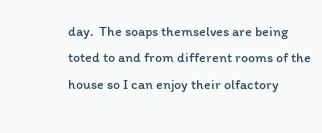day.  The soaps themselves are being toted to and from different rooms of the house so I can enjoy their olfactory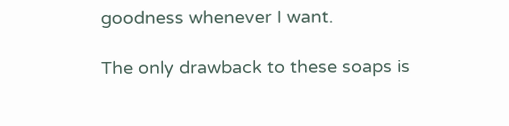goodness whenever I want.

The only drawback to these soaps is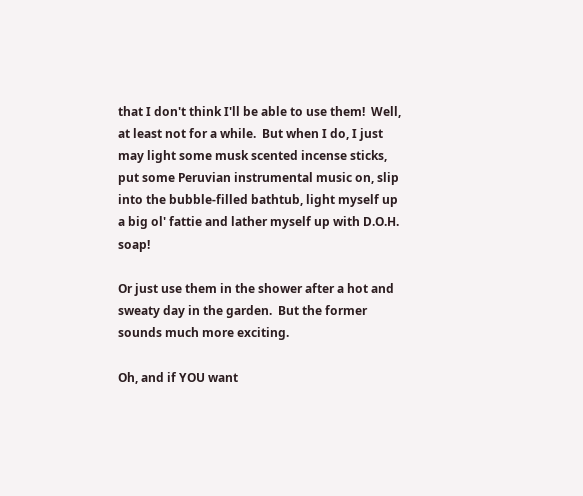that I don't think I'll be able to use them!  Well, at least not for a while.  But when I do, I just may light some musk scented incense sticks, put some Peruvian instrumental music on, slip into the bubble-filled bathtub, light myself up a big ol' fattie and lather myself up with D.O.H. soap!

Or just use them in the shower after a hot and sweaty day in the garden.  But the former sounds much more exciting.

Oh, and if YOU want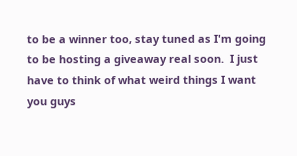to be a winner too, stay tuned as I'm going to be hosting a giveaway real soon.  I just have to think of what weird things I want you guys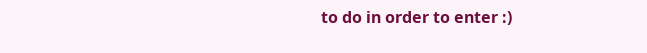to do in order to enter :)